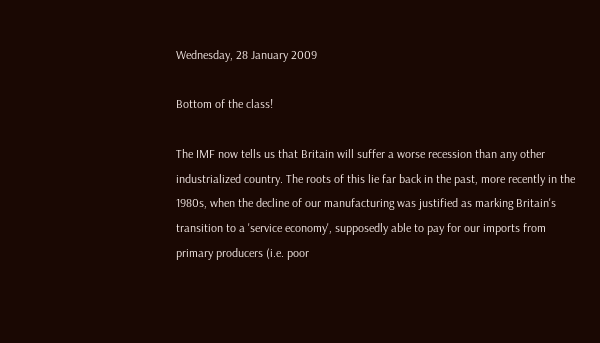Wednesday, 28 January 2009

Bottom of the class!

The IMF now tells us that Britain will suffer a worse recession than any other industrialized country. The roots of this lie far back in the past, more recently in the 1980s, when the decline of our manufacturing was justified as marking Britain's transition to a 'service economy', supposedly able to pay for our imports from primary producers (i.e. poor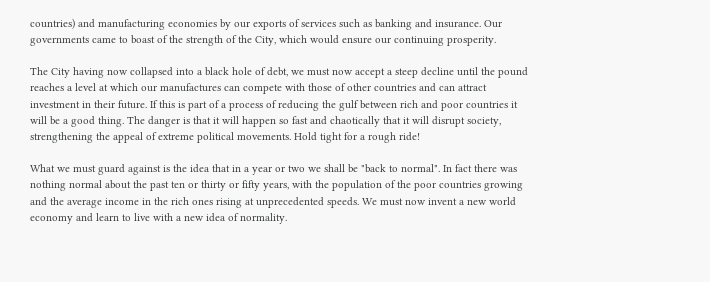countries) and manufacturing economies by our exports of services such as banking and insurance. Our governments came to boast of the strength of the City, which would ensure our continuing prosperity.

The City having now collapsed into a black hole of debt, we must now accept a steep decline until the pound reaches a level at which our manufactures can compete with those of other countries and can attract investment in their future. If this is part of a process of reducing the gulf between rich and poor countries it will be a good thing. The danger is that it will happen so fast and chaotically that it will disrupt society, strengthening the appeal of extreme political movements. Hold tight for a rough ride!

What we must guard against is the idea that in a year or two we shall be "back to normal". In fact there was nothing normal about the past ten or thirty or fifty years, with the population of the poor countries growing and the average income in the rich ones rising at unprecedented speeds. We must now invent a new world economy and learn to live with a new idea of normality.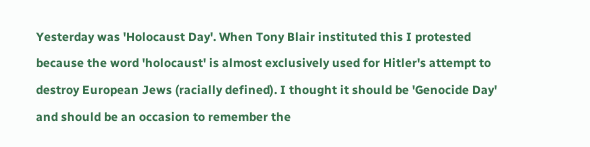Yesterday was 'Holocaust Day'. When Tony Blair instituted this I protested because the word 'holocaust' is almost exclusively used for Hitler's attempt to destroy European Jews (racially defined). I thought it should be 'Genocide Day' and should be an occasion to remember the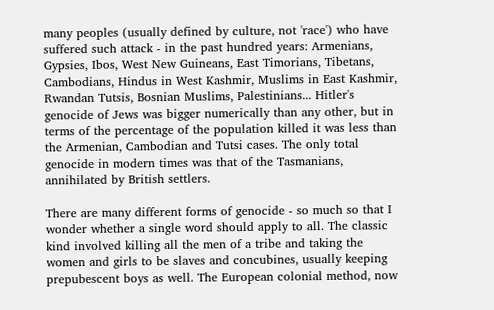many peoples (usually defined by culture, not 'race') who have suffered such attack - in the past hundred years: Armenians, Gypsies, Ibos, West New Guineans, East Timorians, Tibetans, Cambodians, Hindus in West Kashmir, Muslims in East Kashmir, Rwandan Tutsis, Bosnian Muslims, Palestinians... Hitler's genocide of Jews was bigger numerically than any other, but in terms of the percentage of the population killed it was less than the Armenian, Cambodian and Tutsi cases. The only total genocide in modern times was that of the Tasmanians, annihilated by British settlers.

There are many different forms of genocide - so much so that I wonder whether a single word should apply to all. The classic kind involved killing all the men of a tribe and taking the women and girls to be slaves and concubines, usually keeping prepubescent boys as well. The European colonial method, now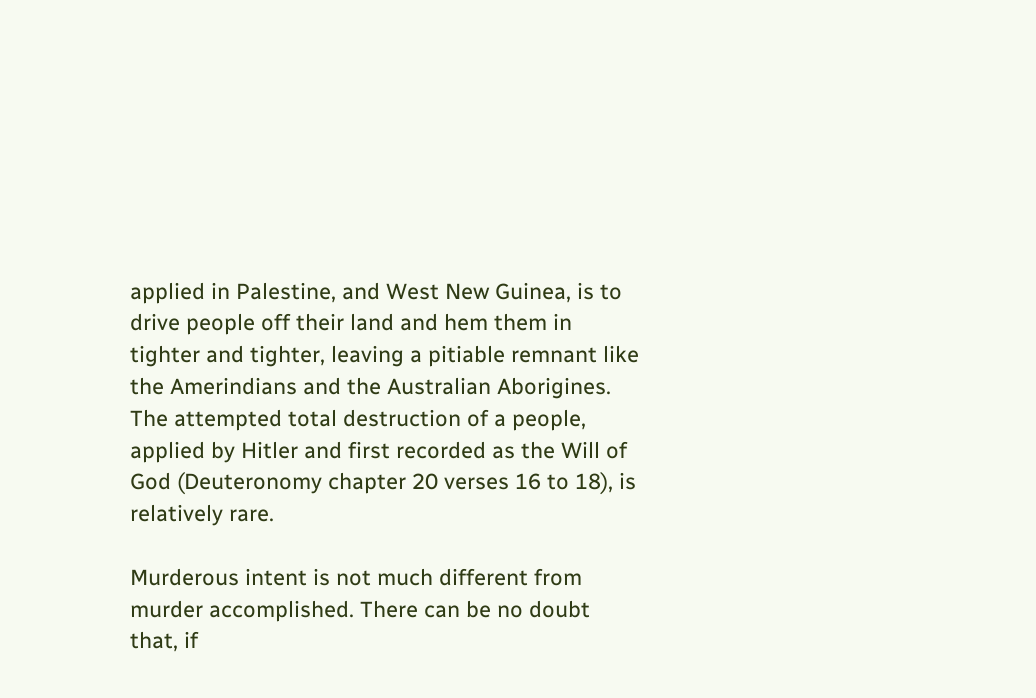applied in Palestine, and West New Guinea, is to drive people off their land and hem them in tighter and tighter, leaving a pitiable remnant like the Amerindians and the Australian Aborigines. The attempted total destruction of a people, applied by Hitler and first recorded as the Will of God (Deuteronomy chapter 20 verses 16 to 18), is relatively rare.

Murderous intent is not much different from murder accomplished. There can be no doubt that, if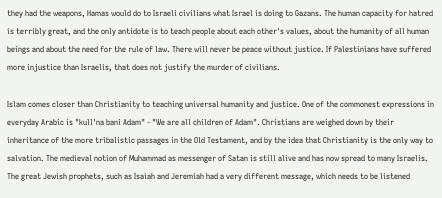they had the weapons, Hamas would do to Israeli civilians what Israel is doing to Gazans. The human capacity for hatred is terribly great, and the only antidote is to teach people about each other's values, about the humanity of all human beings and about the need for the rule of law. There will never be peace without justice. If Palestinians have suffered more injustice than Israelis, that does not justify the murder of civilians.

Islam comes closer than Christianity to teaching universal humanity and justice. One of the commonest expressions in everyday Arabic is "kull'na bani Adam" - "We are all children of Adam". Christians are weighed down by their inheritance of the more tribalistic passages in the Old Testament, and by the idea that Christianity is the only way to salvation. The medieval notion of Muhammad as messenger of Satan is still alive and has now spread to many Israelis. The great Jewish prophets, such as Isaiah and Jeremiah had a very different message, which needs to be listened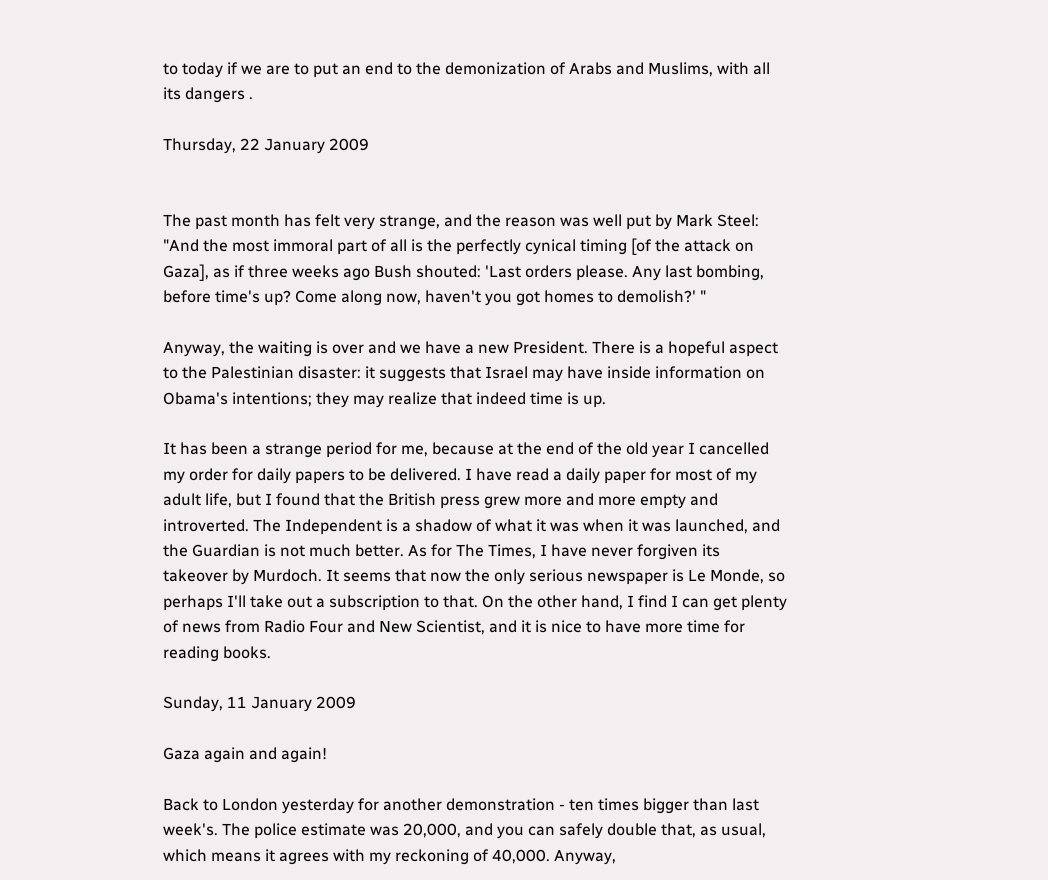to today if we are to put an end to the demonization of Arabs and Muslims, with all its dangers .

Thursday, 22 January 2009


The past month has felt very strange, and the reason was well put by Mark Steel: "And the most immoral part of all is the perfectly cynical timing [of the attack on Gaza], as if three weeks ago Bush shouted: 'Last orders please. Any last bombing, before time's up? Come along now, haven't you got homes to demolish?' "

Anyway, the waiting is over and we have a new President. There is a hopeful aspect to the Palestinian disaster: it suggests that Israel may have inside information on Obama's intentions; they may realize that indeed time is up.

It has been a strange period for me, because at the end of the old year I cancelled my order for daily papers to be delivered. I have read a daily paper for most of my adult life, but I found that the British press grew more and more empty and introverted. The Independent is a shadow of what it was when it was launched, and the Guardian is not much better. As for The Times, I have never forgiven its takeover by Murdoch. It seems that now the only serious newspaper is Le Monde, so perhaps I'll take out a subscription to that. On the other hand, I find I can get plenty of news from Radio Four and New Scientist, and it is nice to have more time for reading books.

Sunday, 11 January 2009

Gaza again and again!

Back to London yesterday for another demonstration - ten times bigger than last week's. The police estimate was 20,000, and you can safely double that, as usual, which means it agrees with my reckoning of 40,000. Anyway,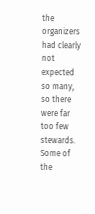the organizers had clearly not expected so many, so there were far too few stewards. Some of the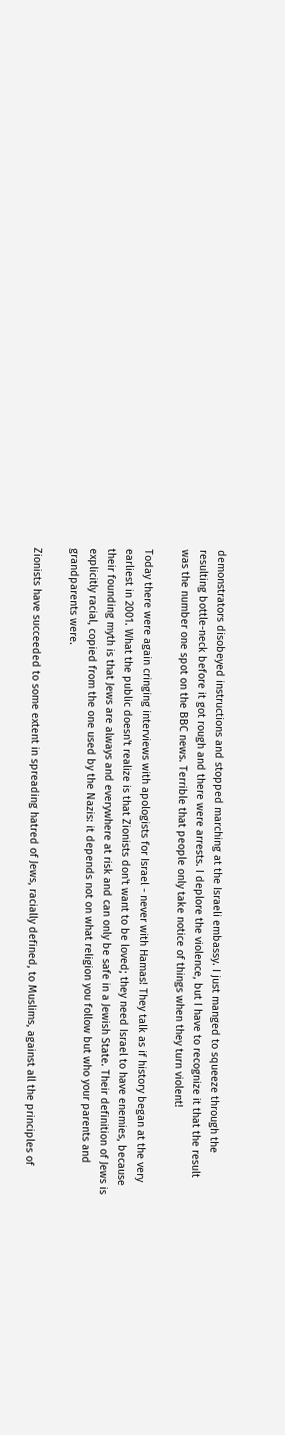demonstrators disobeyed instructions and stopped marching at the Israeli embassy. I just manged to squeeze through the resulting bottle-neck before it got rough and there were arrests. I deplore the violence, but I have to recognize it that the result was the number one spot on the BBC news. Terrible that people only take notice of things when they turn violent!

Today there were again cringing interviews with apologists for Israel - never with Hamas! They talk as if history began at the very earliest in 2001. What the public doesn't realize is that Zionists don't want to be loved; they need Israel to have enemies, because their founding myth is that Jews are always and everywhere at risk and can only be safe in a Jewish State. Their definition of Jews is explicitly racial, copied from the one used by the Nazis: it depends not on what religion you follow but who your parents and grandparents were.

Zionists have succeeded to some extent in spreading hatred of Jews, racially defined, to Muslims, against all the principles of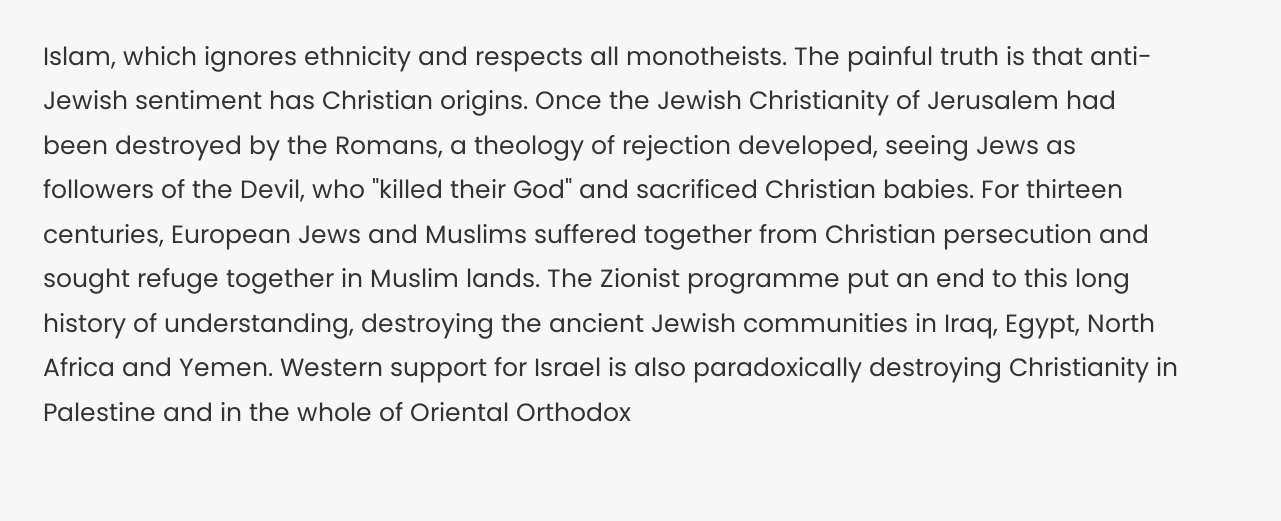Islam, which ignores ethnicity and respects all monotheists. The painful truth is that anti-Jewish sentiment has Christian origins. Once the Jewish Christianity of Jerusalem had been destroyed by the Romans, a theology of rejection developed, seeing Jews as followers of the Devil, who "killed their God" and sacrificed Christian babies. For thirteen centuries, European Jews and Muslims suffered together from Christian persecution and sought refuge together in Muslim lands. The Zionist programme put an end to this long history of understanding, destroying the ancient Jewish communities in Iraq, Egypt, North Africa and Yemen. Western support for Israel is also paradoxically destroying Christianity in Palestine and in the whole of Oriental Orthodox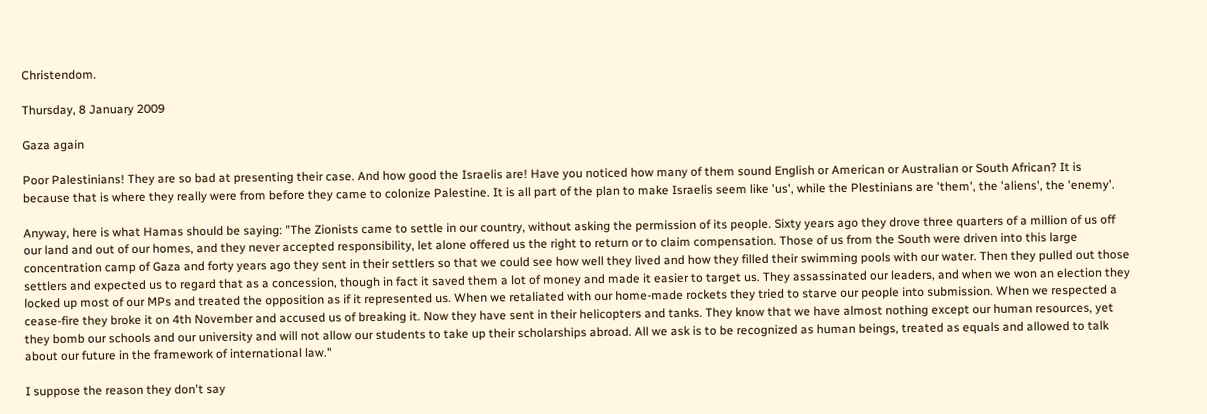Christendom.

Thursday, 8 January 2009

Gaza again

Poor Palestinians! They are so bad at presenting their case. And how good the Israelis are! Have you noticed how many of them sound English or American or Australian or South African? It is because that is where they really were from before they came to colonize Palestine. It is all part of the plan to make Israelis seem like 'us', while the Plestinians are 'them', the 'aliens', the 'enemy'.

Anyway, here is what Hamas should be saying: "The Zionists came to settle in our country, without asking the permission of its people. Sixty years ago they drove three quarters of a million of us off our land and out of our homes, and they never accepted responsibility, let alone offered us the right to return or to claim compensation. Those of us from the South were driven into this large concentration camp of Gaza and forty years ago they sent in their settlers so that we could see how well they lived and how they filled their swimming pools with our water. Then they pulled out those settlers and expected us to regard that as a concession, though in fact it saved them a lot of money and made it easier to target us. They assassinated our leaders, and when we won an election they locked up most of our MPs and treated the opposition as if it represented us. When we retaliated with our home-made rockets they tried to starve our people into submission. When we respected a cease-fire they broke it on 4th November and accused us of breaking it. Now they have sent in their helicopters and tanks. They know that we have almost nothing except our human resources, yet they bomb our schools and our university and will not allow our students to take up their scholarships abroad. All we ask is to be recognized as human beings, treated as equals and allowed to talk about our future in the framework of international law."

I suppose the reason they don't say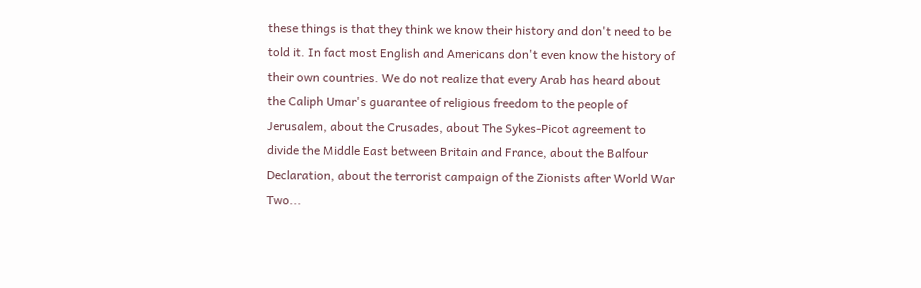these things is that they think we know their history and don't need to be told it. In fact most English and Americans don't even know the history of their own countries. We do not realize that every Arab has heard about the Caliph Umar's guarantee of religious freedom to the people of Jerusalem, about the Crusades, about The Sykes-Picot agreement to divide the Middle East between Britain and France, about the Balfour Declaration, about the terrorist campaign of the Zionists after World War Two...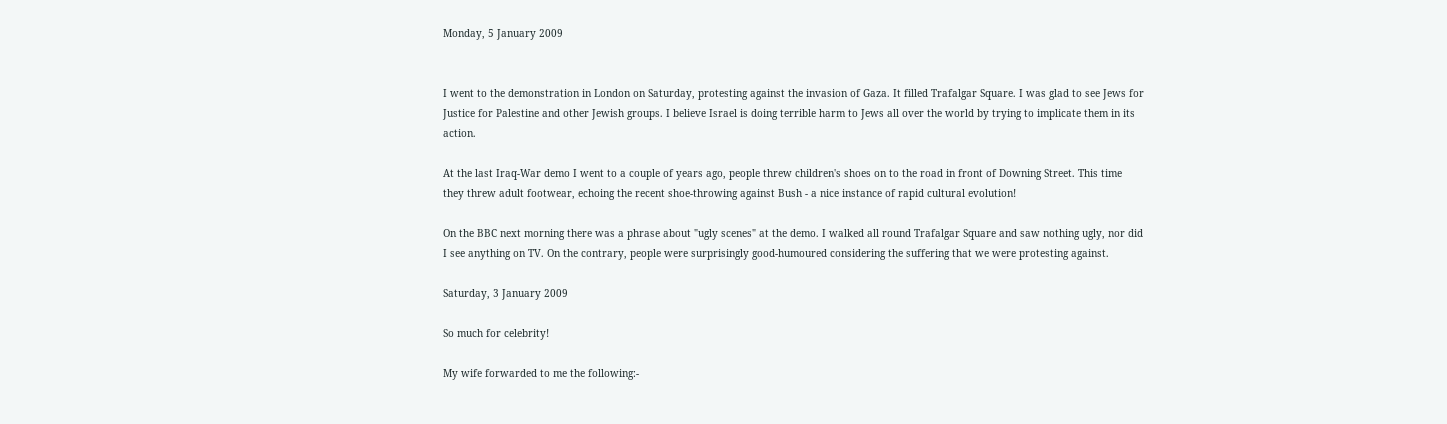Monday, 5 January 2009


I went to the demonstration in London on Saturday, protesting against the invasion of Gaza. It filled Trafalgar Square. I was glad to see Jews for Justice for Palestine and other Jewish groups. I believe Israel is doing terrible harm to Jews all over the world by trying to implicate them in its action.

At the last Iraq-War demo I went to a couple of years ago, people threw children's shoes on to the road in front of Downing Street. This time they threw adult footwear, echoing the recent shoe-throwing against Bush - a nice instance of rapid cultural evolution!

On the BBC next morning there was a phrase about "ugly scenes" at the demo. I walked all round Trafalgar Square and saw nothing ugly, nor did I see anything on TV. On the contrary, people were surprisingly good-humoured considering the suffering that we were protesting against.

Saturday, 3 January 2009

So much for celebrity!

My wife forwarded to me the following:-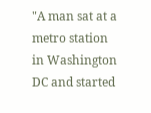"A man sat at a metro station in Washington DC and started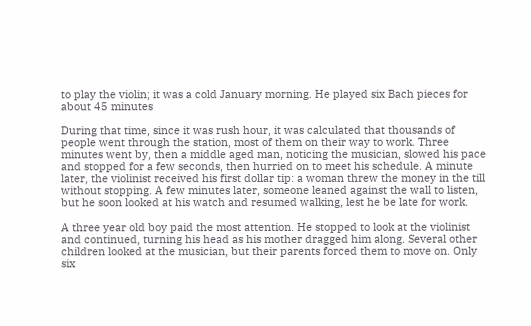to play the violin; it was a cold January morning. He played six Bach pieces for about 45 minutes

During that time, since it was rush hour, it was calculated that thousands of people went through the station, most of them on their way to work. Three minutes went by, then a middle aged man, noticing the musician, slowed his pace and stopped for a few seconds, then hurried on to meet his schedule. A minute later, the violinist received his first dollar tip: a woman threw the money in the till without stopping. A few minutes later, someone leaned against the wall to listen, but he soon looked at his watch and resumed walking, lest he be late for work.

A three year old boy paid the most attention. He stopped to look at the violinist and continued, turning his head as his mother dragged him along. Several other children looked at the musician, but their parents forced them to move on. Only six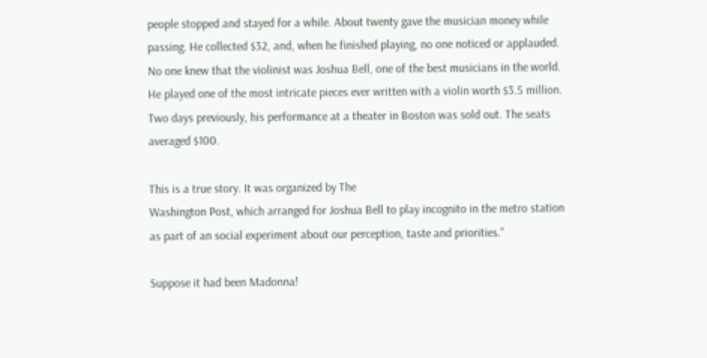people stopped and stayed for a while. About twenty gave the musician money while passing. He collected $32, and, when he finished playing, no one noticed or applauded. No one knew that the violinist was Joshua Bell, one of the best musicians in the world. He played one of the most intricate pieces ever written with a violin worth $3.5 million. Two days previously, his performance at a theater in Boston was sold out. The seats averaged $100.

This is a true story. It was organized by The
Washington Post, which arranged for Joshua Bell to play incognito in the metro station as part of an social experiment about our perception, taste and priorities."

Suppose it had been Madonna!